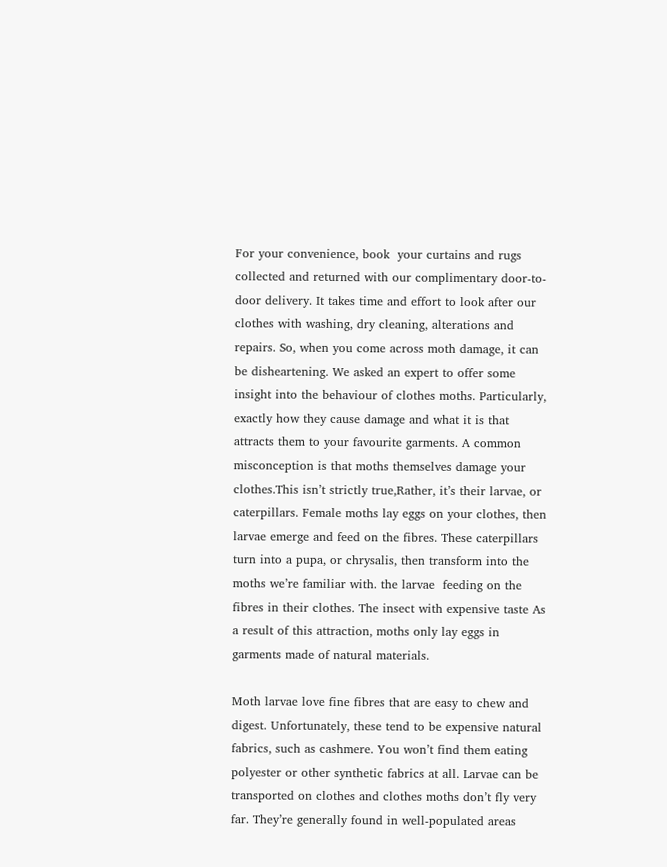For your convenience, book  your curtains and rugs collected and returned with our complimentary door-to-door delivery. It takes time and effort to look after our clothes with washing, dry cleaning, alterations and repairs. So, when you come across moth damage, it can be disheartening. We asked an expert to offer some insight into the behaviour of clothes moths. Particularly, exactly how they cause damage and what it is that attracts them to your favourite garments. A common misconception is that moths themselves damage your clothes.This isn’t strictly true,Rather, it’s their larvae, or caterpillars. Female moths lay eggs on your clothes, then larvae emerge and feed on the fibres. These caterpillars turn into a pupa, or chrysalis, then transform into the moths we’re familiar with. the larvae  feeding on the fibres in their clothes. The insect with expensive taste As a result of this attraction, moths only lay eggs in garments made of natural materials.

Moth larvae love fine fibres that are easy to chew and digest. Unfortunately, these tend to be expensive natural fabrics, such as cashmere. You won’t find them eating polyester or other synthetic fabrics at all. Larvae can be transported on clothes and clothes moths don’t fly very far. They’re generally found in well-populated areas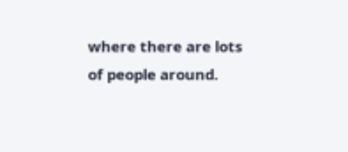where there are lots of people around.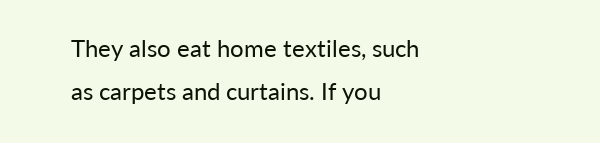They also eat home textiles, such as carpets and curtains. If you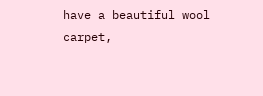have a beautiful wool carpet,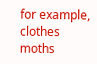for example, clothes moths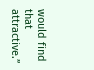would find that attractive.”